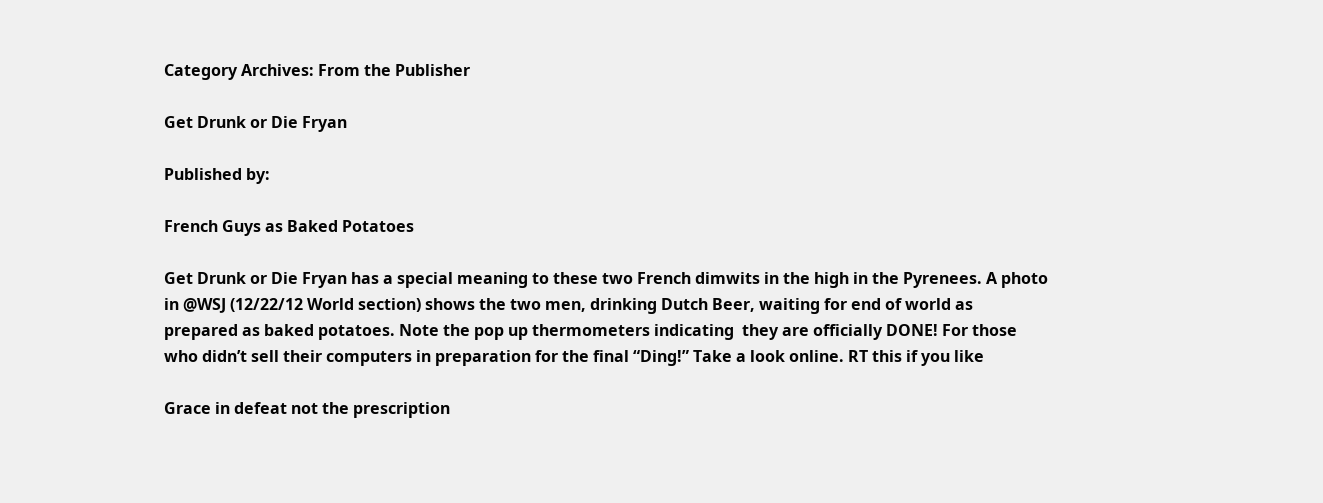Category Archives: From the Publisher

Get Drunk or Die Fryan

Published by:

French Guys as Baked Potatoes

Get Drunk or Die Fryan has a special meaning to these two French dimwits in the high in the Pyrenees. A photo in @WSJ (12/22/12 World section) shows the two men, drinking Dutch Beer, waiting for end of world as prepared as baked potatoes. Note the pop up thermometers indicating  they are officially DONE! For those who didn’t sell their computers in preparation for the final “Ding!” Take a look online. RT this if you like

Grace in defeat not the prescription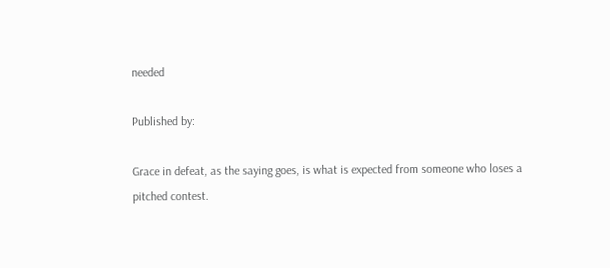needed

Published by:

Grace in defeat, as the saying goes, is what is expected from someone who loses a pitched contest.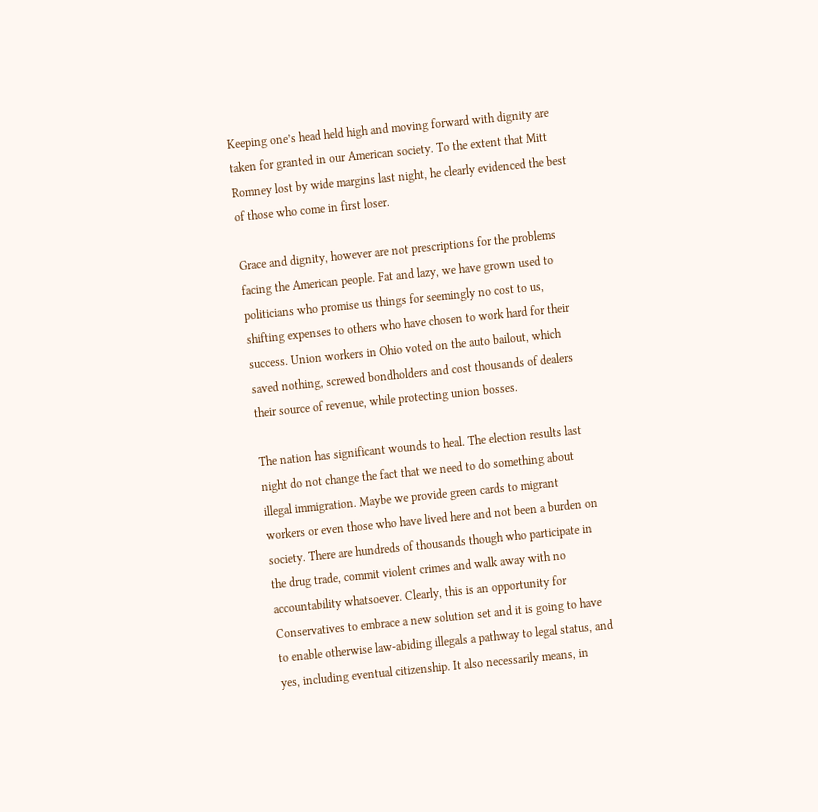Keeping one’s head held high and moving forward with dignity are taken for granted in our American society. To the extent that Mitt Romney lost by wide margins last night, he clearly evidenced the best of those who come in first loser.

Grace and dignity, however are not prescriptions for the problems facing the American people. Fat and lazy, we have grown used to politicians who promise us things for seemingly no cost to us, shifting expenses to others who have chosen to work hard for their success. Union workers in Ohio voted on the auto bailout, which saved nothing, screwed bondholders and cost thousands of dealers their source of revenue, while protecting union bosses.

The nation has significant wounds to heal. The election results last night do not change the fact that we need to do something about illegal immigration. Maybe we provide green cards to migrant workers or even those who have lived here and not been a burden on society. There are hundreds of thousands though who participate in the drug trade, commit violent crimes and walk away with no accountability whatsoever. Clearly, this is an opportunity for Conservatives to embrace a new solution set and it is going to have to enable otherwise law-abiding illegals a pathway to legal status, and yes, including eventual citizenship. It also necessarily means, in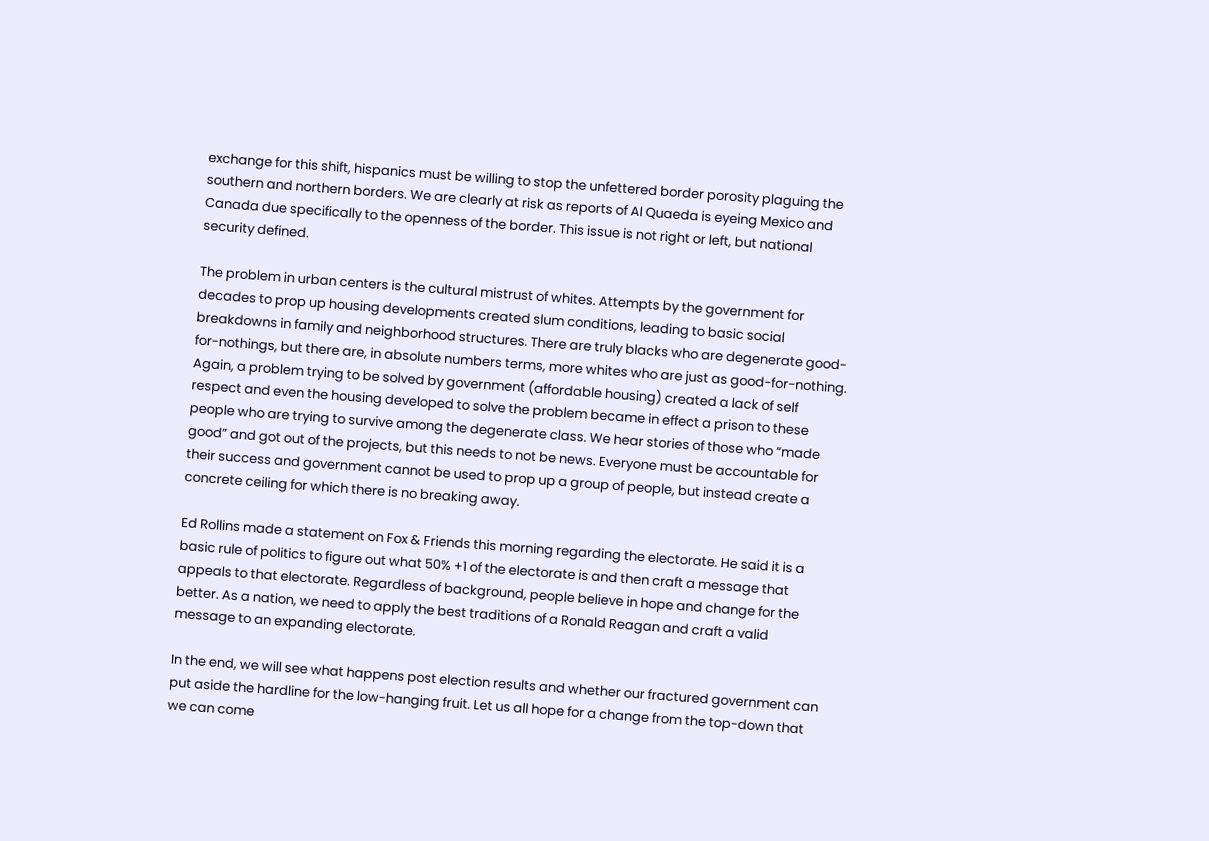exchange for this shift, hispanics must be willing to stop the unfettered border porosity plaguing the southern and northern borders. We are clearly at risk as reports of Al Quaeda is eyeing Mexico and Canada due specifically to the openness of the border. This issue is not right or left, but national security defined.

The problem in urban centers is the cultural mistrust of whites. Attempts by the government for decades to prop up housing developments created slum conditions, leading to basic social breakdowns in family and neighborhood structures. There are truly blacks who are degenerate good-for-nothings, but there are, in absolute numbers terms, more whites who are just as good-for-nothing. Again, a problem trying to be solved by government (affordable housing) created a lack of self respect and even the housing developed to solve the problem became in effect a prison to these people who are trying to survive among the degenerate class. We hear stories of those who “made good” and got out of the projects, but this needs to not be news. Everyone must be accountable for their success and government cannot be used to prop up a group of people, but instead create a concrete ceiling for which there is no breaking away.

Ed Rollins made a statement on Fox & Friends this morning regarding the electorate. He said it is a basic rule of politics to figure out what 50% +1 of the electorate is and then craft a message that appeals to that electorate. Regardless of background, people believe in hope and change for the better. As a nation, we need to apply the best traditions of a Ronald Reagan and craft a valid message to an expanding electorate.

In the end, we will see what happens post election results and whether our fractured government can put aside the hardline for the low-hanging fruit. Let us all hope for a change from the top-down that we can come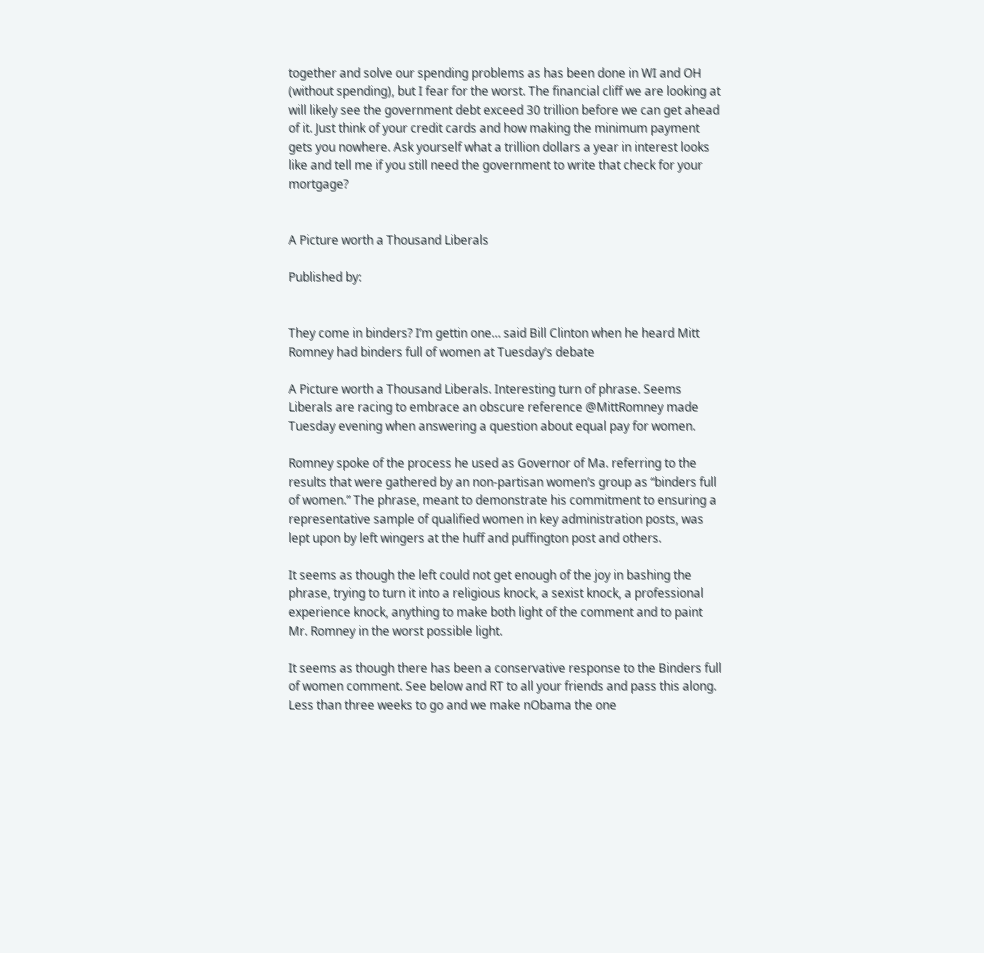together and solve our spending problems as has been done in WI and OH (without spending), but I fear for the worst. The financial cliff we are looking at will likely see the government debt exceed 30 trillion before we can get ahead of it. Just think of your credit cards and how making the minimum payment gets you nowhere. Ask yourself what a trillion dollars a year in interest looks like and tell me if you still need the government to write that check for your mortgage?


A Picture worth a Thousand Liberals

Published by:


They come in binders? I’m gettin one… said Bill Clinton when he heard Mitt Romney had binders full of women at Tuesday’s debate

A Picture worth a Thousand Liberals. Interesting turn of phrase. Seems Liberals are racing to embrace an obscure reference @MittRomney made Tuesday evening when answering a question about equal pay for women.

Romney spoke of the process he used as Governor of Ma. referring to the results that were gathered by an non-partisan women’s group as “binders full of women.” The phrase, meant to demonstrate his commitment to ensuring a representative sample of qualified women in key administration posts, was lept upon by left wingers at the huff and puffington post and others.

It seems as though the left could not get enough of the joy in bashing the phrase, trying to turn it into a religious knock, a sexist knock, a professional experience knock, anything to make both light of the comment and to paint Mr. Romney in the worst possible light.

It seems as though there has been a conservative response to the Binders full of women comment. See below and RT to all your friends and pass this along. Less than three weeks to go and we make nObama the one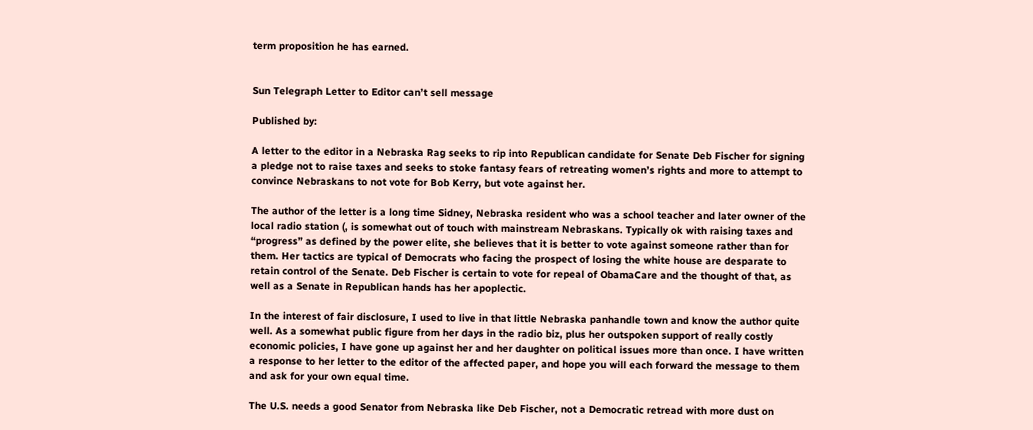term proposition he has earned.


Sun Telegraph Letter to Editor can’t sell message

Published by:

A letter to the editor in a Nebraska Rag seeks to rip into Republican candidate for Senate Deb Fischer for signing a pledge not to raise taxes and seeks to stoke fantasy fears of retreating women’s rights and more to attempt to convince Nebraskans to not vote for Bob Kerry, but vote against her.

The author of the letter is a long time Sidney, Nebraska resident who was a school teacher and later owner of the local radio station (, is somewhat out of touch with mainstream Nebraskans. Typically ok with raising taxes and “progress” as defined by the power elite, she believes that it is better to vote against someone rather than for them. Her tactics are typical of Democrats who facing the prospect of losing the white house are desparate to retain control of the Senate. Deb Fischer is certain to vote for repeal of ObamaCare and the thought of that, as well as a Senate in Republican hands has her apoplectic.

In the interest of fair disclosure, I used to live in that little Nebraska panhandle town and know the author quite well. As a somewhat public figure from her days in the radio biz, plus her outspoken support of really costly economic policies, I have gone up against her and her daughter on political issues more than once. I have written a response to her letter to the editor of the affected paper, and hope you will each forward the message to them and ask for your own equal time.

The U.S. needs a good Senator from Nebraska like Deb Fischer, not a Democratic retread with more dust on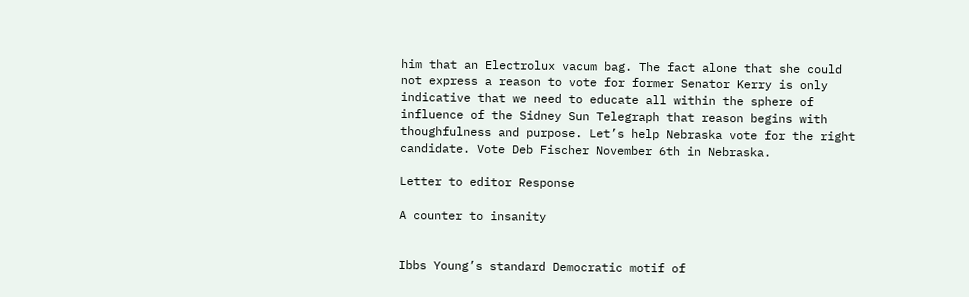him that an Electrolux vacum bag. The fact alone that she could not express a reason to vote for former Senator Kerry is only indicative that we need to educate all within the sphere of influence of the Sidney Sun Telegraph that reason begins with thoughfulness and purpose. Let’s help Nebraska vote for the right candidate. Vote Deb Fischer November 6th in Nebraska.

Letter to editor Response

A counter to insanity


Ibbs Young’s standard Democratic motif of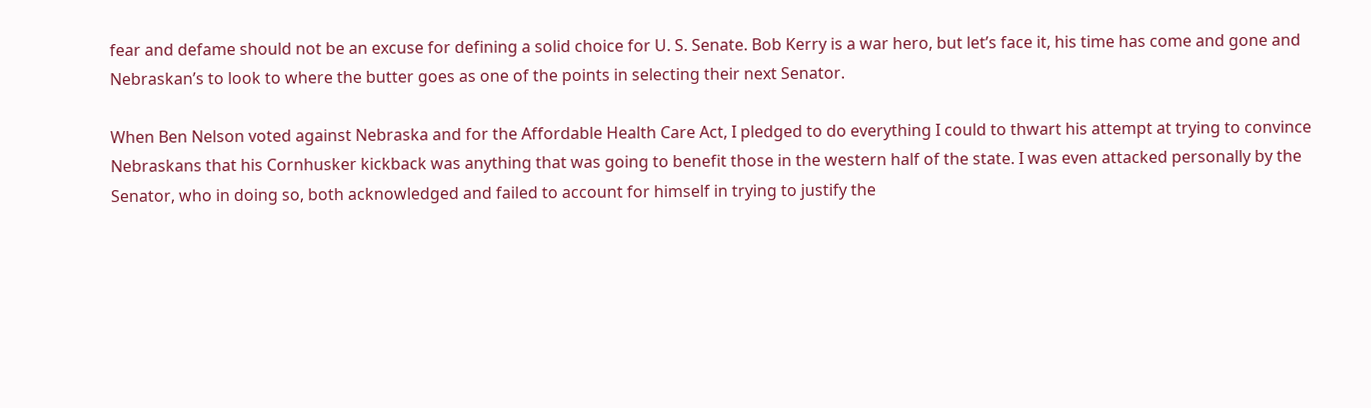fear and defame should not be an excuse for defining a solid choice for U. S. Senate. Bob Kerry is a war hero, but let’s face it, his time has come and gone and Nebraskan’s to look to where the butter goes as one of the points in selecting their next Senator.

When Ben Nelson voted against Nebraska and for the Affordable Health Care Act, I pledged to do everything I could to thwart his attempt at trying to convince Nebraskans that his Cornhusker kickback was anything that was going to benefit those in the western half of the state. I was even attacked personally by the Senator, who in doing so, both acknowledged and failed to account for himself in trying to justify the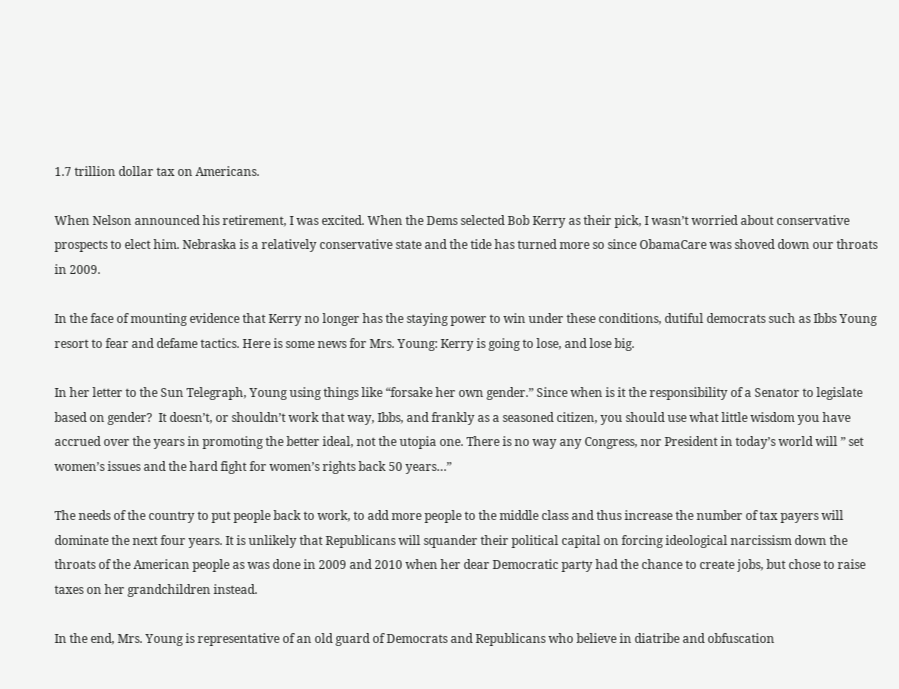1.7 trillion dollar tax on Americans.

When Nelson announced his retirement, I was excited. When the Dems selected Bob Kerry as their pick, I wasn’t worried about conservative prospects to elect him. Nebraska is a relatively conservative state and the tide has turned more so since ObamaCare was shoved down our throats in 2009.

In the face of mounting evidence that Kerry no longer has the staying power to win under these conditions, dutiful democrats such as Ibbs Young resort to fear and defame tactics. Here is some news for Mrs. Young: Kerry is going to lose, and lose big.

In her letter to the Sun Telegraph, Young using things like “forsake her own gender.” Since when is it the responsibility of a Senator to legislate based on gender?  It doesn’t, or shouldn’t work that way, Ibbs, and frankly as a seasoned citizen, you should use what little wisdom you have accrued over the years in promoting the better ideal, not the utopia one. There is no way any Congress, nor President in today’s world will ” set women’s issues and the hard fight for women’s rights back 50 years…”

The needs of the country to put people back to work, to add more people to the middle class and thus increase the number of tax payers will dominate the next four years. It is unlikely that Republicans will squander their political capital on forcing ideological narcissism down the throats of the American people as was done in 2009 and 2010 when her dear Democratic party had the chance to create jobs, but chose to raise taxes on her grandchildren instead.

In the end, Mrs. Young is representative of an old guard of Democrats and Republicans who believe in diatribe and obfuscation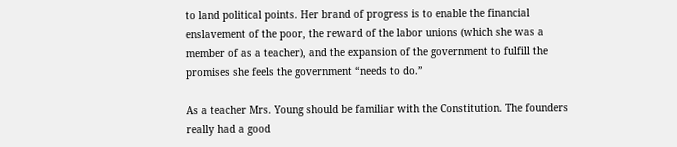to land political points. Her brand of progress is to enable the financial enslavement of the poor, the reward of the labor unions (which she was a member of as a teacher), and the expansion of the government to fulfill the promises she feels the government “needs to do.”

As a teacher Mrs. Young should be familiar with the Constitution. The founders really had a good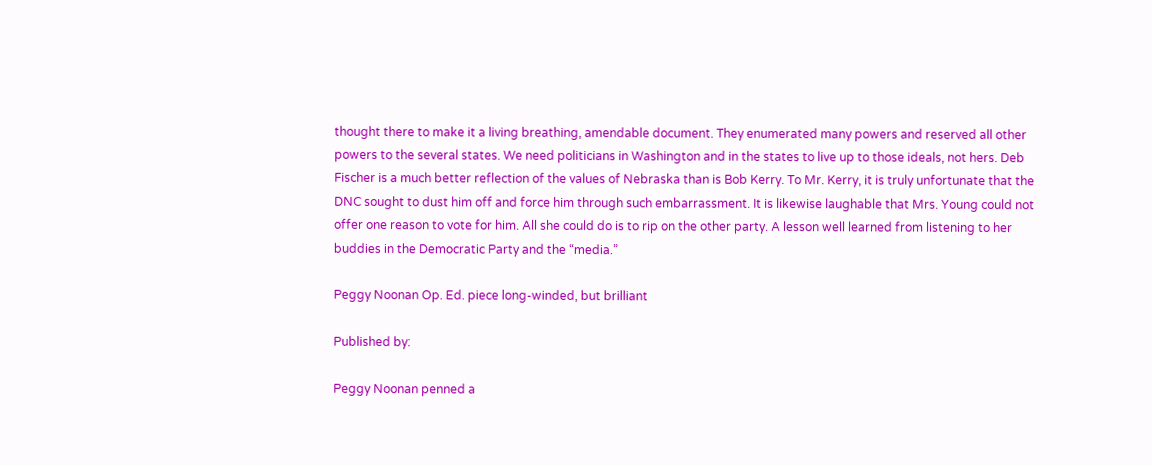thought there to make it a living breathing, amendable document. They enumerated many powers and reserved all other powers to the several states. We need politicians in Washington and in the states to live up to those ideals, not hers. Deb Fischer is a much better reflection of the values of Nebraska than is Bob Kerry. To Mr. Kerry, it is truly unfortunate that the DNC sought to dust him off and force him through such embarrassment. It is likewise laughable that Mrs. Young could not offer one reason to vote for him. All she could do is to rip on the other party. A lesson well learned from listening to her buddies in the Democratic Party and the “media.”

Peggy Noonan Op. Ed. piece long-winded, but brilliant

Published by:

Peggy Noonan penned a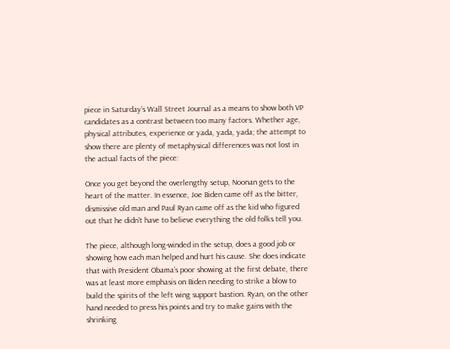piece in Saturday’s Wall Street Journal as a means to show both VP candidates as a contrast between too many factors. Whether age, physical attributes, experience or yada, yada, yada; the attempt to show there are plenty of metaphysical differences was not lost in the actual facts of the piece:

Once you get beyond the overlengthy setup, Noonan gets to the heart of the matter. In essence, Joe Biden came off as the bitter, dismissive old man and Paul Ryan came off as the kid who figured out that he didn’t have to believe everything the old folks tell you.

The piece, although long-winded in the setup, does a good job or showing how each man helped and hurt his cause. She does indicate that with President Obama’s poor showing at the first debate, there was at least more emphasis on Biden needing to strike a blow to build the spirits of the left wing support bastion. Ryan, on the other hand needed to press his points and try to make gains with the shrinking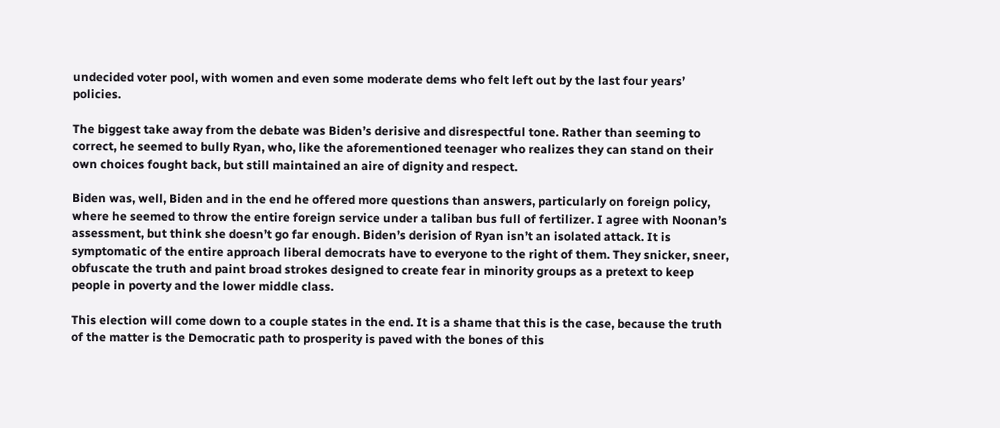undecided voter pool, with women and even some moderate dems who felt left out by the last four years’ policies.

The biggest take away from the debate was Biden’s derisive and disrespectful tone. Rather than seeming to correct, he seemed to bully Ryan, who, like the aforementioned teenager who realizes they can stand on their own choices fought back, but still maintained an aire of dignity and respect.

Biden was, well, Biden and in the end he offered more questions than answers, particularly on foreign policy, where he seemed to throw the entire foreign service under a taliban bus full of fertilizer. I agree with Noonan’s assessment, but think she doesn’t go far enough. Biden’s derision of Ryan isn’t an isolated attack. It is symptomatic of the entire approach liberal democrats have to everyone to the right of them. They snicker, sneer, obfuscate the truth and paint broad strokes designed to create fear in minority groups as a pretext to keep people in poverty and the lower middle class.

This election will come down to a couple states in the end. It is a shame that this is the case, because the truth of the matter is the Democratic path to prosperity is paved with the bones of this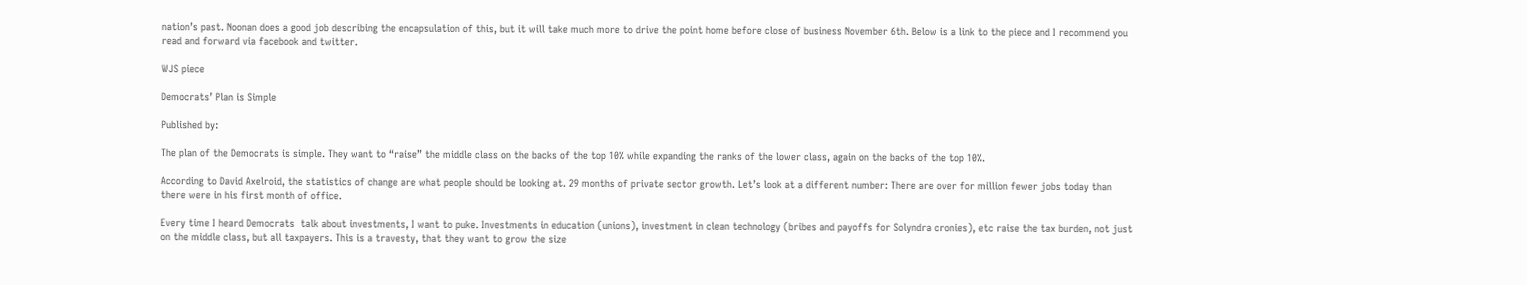nation’s past. Noonan does a good job describing the encapsulation of this, but it will take much more to drive the point home before close of business November 6th. Below is a link to the piece and I recommend you read and forward via facebook and twitter.

WJS piece

Democrats’ Plan is Simple

Published by:

The plan of the Democrats is simple. They want to “raise” the middle class on the backs of the top 10% while expanding the ranks of the lower class, again on the backs of the top 10%.

According to David Axelroid, the statistics of change are what people should be looking at. 29 months of private sector growth. Let’s look at a different number: There are over for million fewer jobs today than there were in his first month of office.

Every time I heard Democrats  talk about investments, I want to puke. Investments in education (unions), investment in clean technology (bribes and payoffs for Solyndra cronies), etc raise the tax burden, not just on the middle class, but all taxpayers. This is a travesty, that they want to grow the size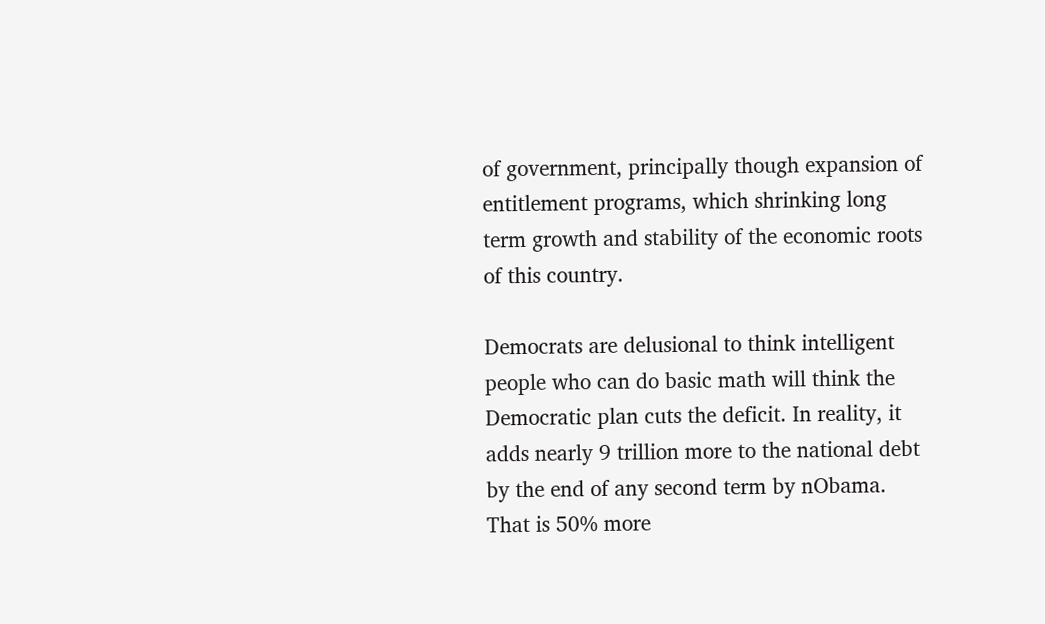of government, principally though expansion of entitlement programs, which shrinking long term growth and stability of the economic roots of this country.

Democrats are delusional to think intelligent people who can do basic math will think the Democratic plan cuts the deficit. In reality, it adds nearly 9 trillion more to the national debt by the end of any second term by nObama. That is 50% more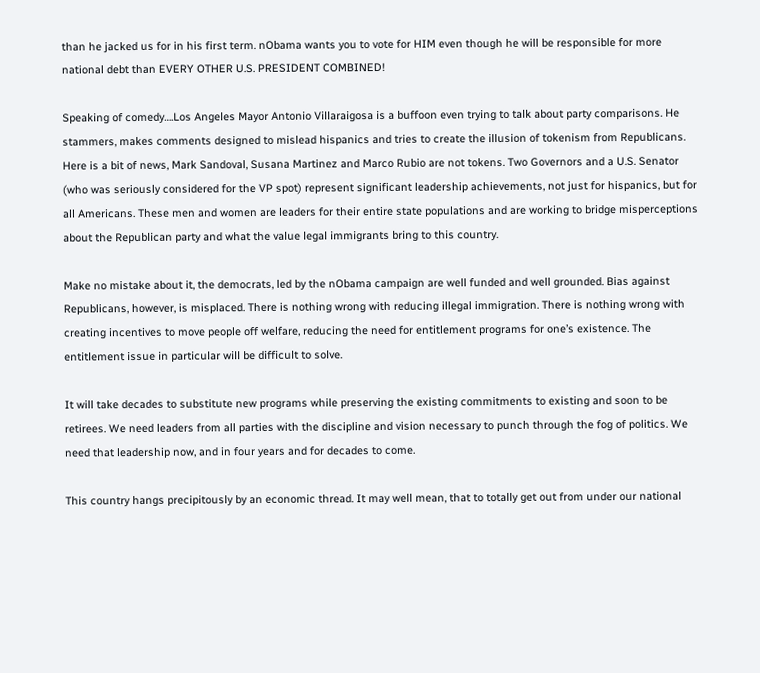than he jacked us for in his first term. nObama wants you to vote for HIM even though he will be responsible for more national debt than EVERY OTHER U.S. PRESIDENT COMBINED!

Speaking of comedy….Los Angeles Mayor Antonio Villaraigosa is a buffoon even trying to talk about party comparisons. He stammers, makes comments designed to mislead hispanics and tries to create the illusion of tokenism from Republicans. Here is a bit of news, Mark Sandoval, Susana Martinez and Marco Rubio are not tokens. Two Governors and a U.S. Senator (who was seriously considered for the VP spot) represent significant leadership achievements, not just for hispanics, but for all Americans. These men and women are leaders for their entire state populations and are working to bridge misperceptions about the Republican party and what the value legal immigrants bring to this country.

Make no mistake about it, the democrats, led by the nObama campaign are well funded and well grounded. Bias against Republicans, however, is misplaced. There is nothing wrong with reducing illegal immigration. There is nothing wrong with creating incentives to move people off welfare, reducing the need for entitlement programs for one’s existence. The entitlement issue in particular will be difficult to solve.

It will take decades to substitute new programs while preserving the existing commitments to existing and soon to be retirees. We need leaders from all parties with the discipline and vision necessary to punch through the fog of politics. We need that leadership now, and in four years and for decades to come.

This country hangs precipitously by an economic thread. It may well mean, that to totally get out from under our national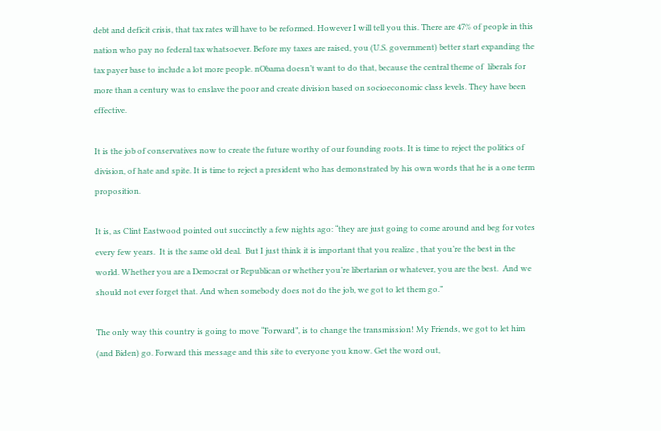debt and deficit crisis, that tax rates will have to be reformed. However I will tell you this. There are 47% of people in this nation who pay no federal tax whatsoever. Before my taxes are raised, you (U.S. government) better start expanding the tax payer base to include a lot more people. nObama doesn’t want to do that, because the central theme of  liberals for more than a century was to enslave the poor and create division based on socioeconomic class levels. They have been effective.

It is the job of conservatives now to create the future worthy of our founding roots. It is time to reject the politics of division, of hate and spite. It is time to reject a president who has demonstrated by his own words that he is a one term proposition.

It is, as Clint Eastwood pointed out succinctly a few nights ago: “they are just going to come around and beg for votes every few years.  It is the same old deal.  But I just think it is important that you realize , that you’re the best in the world. Whether you are a Democrat or Republican or whether you’re libertarian or whatever, you are the best.  And we should not ever forget that. And when somebody does not do the job, we got to let them go.”

The only way this country is going to move “Forward”, is to change the transmission! My Friends, we got to let him (and Biden) go. Forward this message and this site to everyone you know. Get the word out,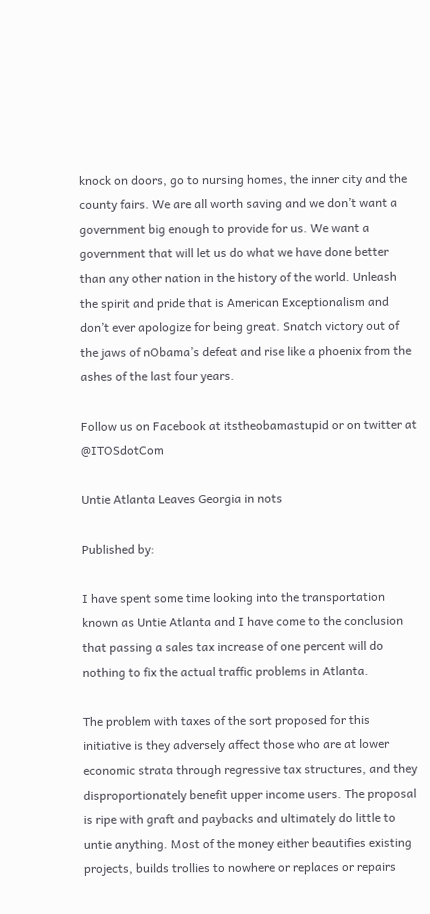knock on doors, go to nursing homes, the inner city and the county fairs. We are all worth saving and we don’t want a government big enough to provide for us. We want a government that will let us do what we have done better than any other nation in the history of the world. Unleash the spirit and pride that is American Exceptionalism and don’t ever apologize for being great. Snatch victory out of the jaws of nObama’s defeat and rise like a phoenix from the ashes of the last four years.

Follow us on Facebook at itstheobamastupid or on twitter at @ITOSdotCom

Untie Atlanta Leaves Georgia in nots

Published by:

I have spent some time looking into the transportation known as Untie Atlanta and I have come to the conclusion that passing a sales tax increase of one percent will do nothing to fix the actual traffic problems in Atlanta.

The problem with taxes of the sort proposed for this initiative is they adversely affect those who are at lower economic strata through regressive tax structures, and they disproportionately benefit upper income users. The proposal is ripe with graft and paybacks and ultimately do little to untie anything. Most of the money either beautifies existing projects, builds trollies to nowhere or replaces or repairs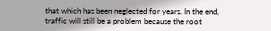that which has been neglected for years. In the end, traffic will still be a problem because the root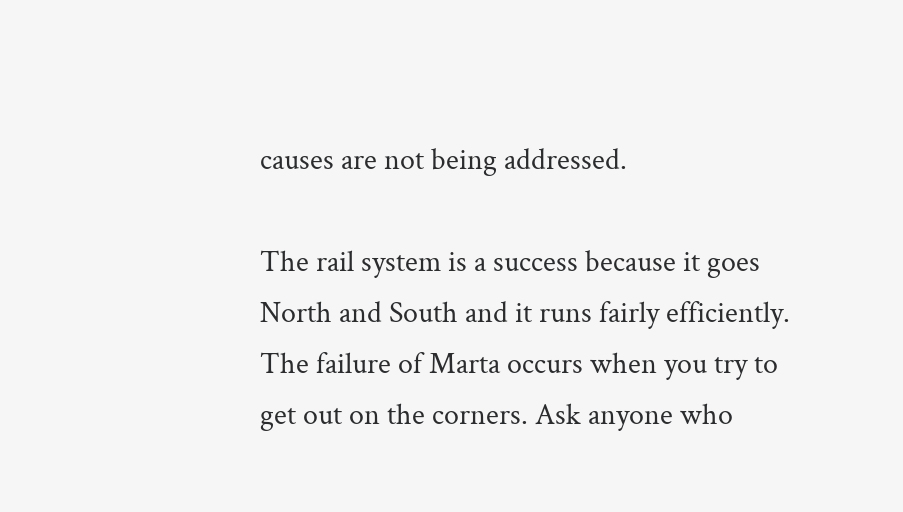causes are not being addressed.

The rail system is a success because it goes North and South and it runs fairly efficiently. The failure of Marta occurs when you try to get out on the corners. Ask anyone who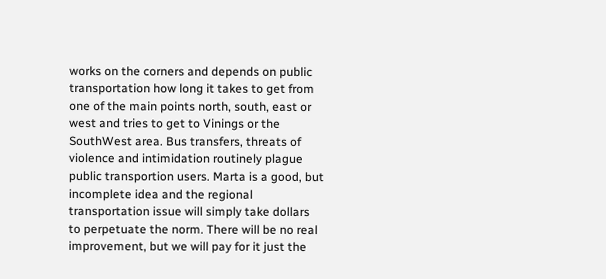works on the corners and depends on public transportation how long it takes to get from one of the main points north, south, east or west and tries to get to Vinings or the SouthWest area. Bus transfers, threats of violence and intimidation routinely plague public transportion users. Marta is a good, but incomplete idea and the regional transportation issue will simply take dollars to perpetuate the norm. There will be no real improvement, but we will pay for it just the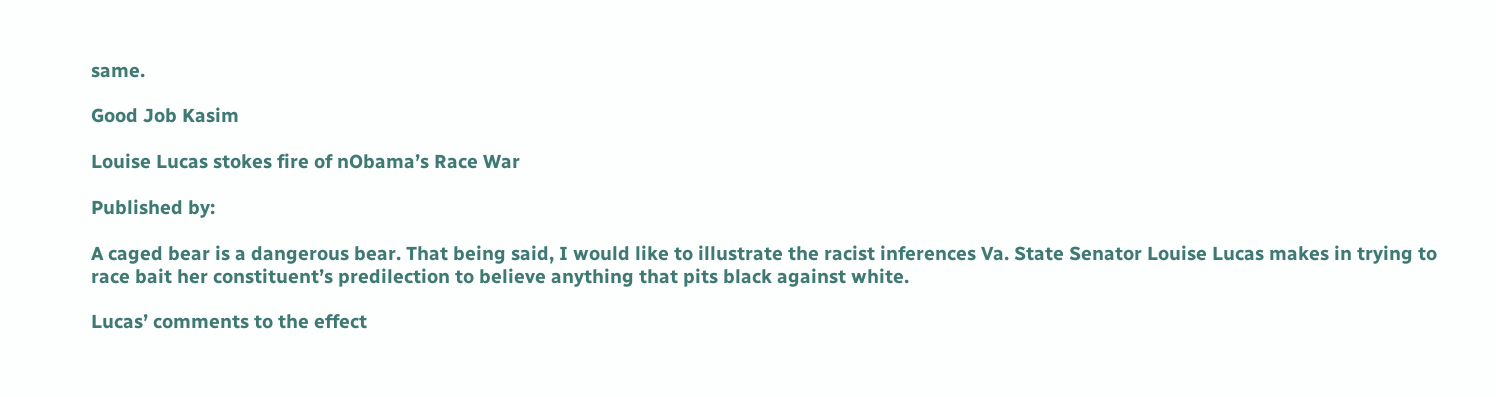same.

Good Job Kasim

Louise Lucas stokes fire of nObama’s Race War

Published by:

A caged bear is a dangerous bear. That being said, I would like to illustrate the racist inferences Va. State Senator Louise Lucas makes in trying to race bait her constituent’s predilection to believe anything that pits black against white.

Lucas’ comments to the effect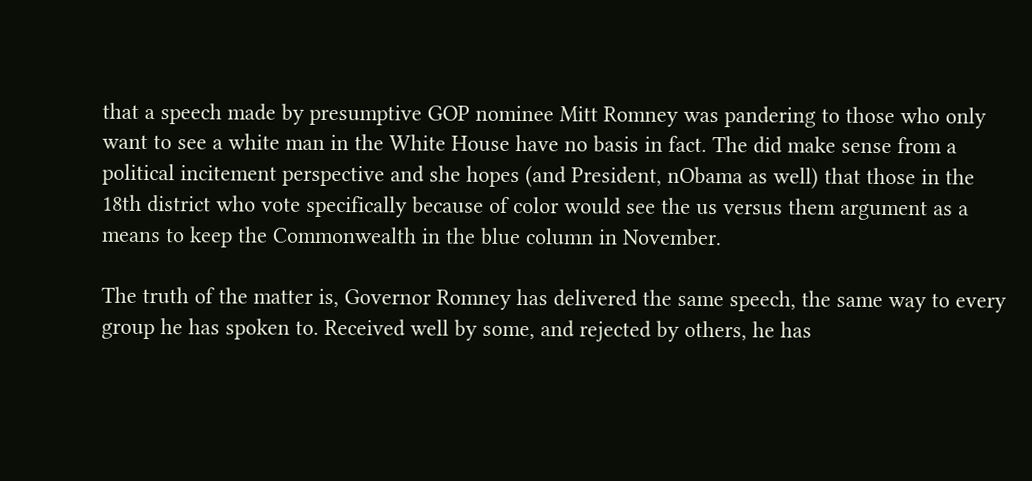that a speech made by presumptive GOP nominee Mitt Romney was pandering to those who only want to see a white man in the White House have no basis in fact. The did make sense from a political incitement perspective and she hopes (and President, nObama as well) that those in the 18th district who vote specifically because of color would see the us versus them argument as a means to keep the Commonwealth in the blue column in November.

The truth of the matter is, Governor Romney has delivered the same speech, the same way to every group he has spoken to. Received well by some, and rejected by others, he has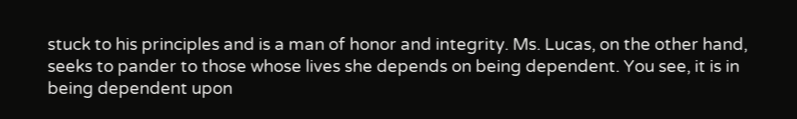stuck to his principles and is a man of honor and integrity. Ms. Lucas, on the other hand, seeks to pander to those whose lives she depends on being dependent. You see, it is in being dependent upon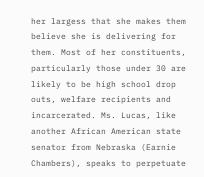her largess that she makes them believe she is delivering for them. Most of her constituents, particularly those under 30 are likely to be high school drop outs, welfare recipients and incarcerated. Ms. Lucas, like another African American state senator from Nebraska (Earnie Chambers), speaks to perpetuate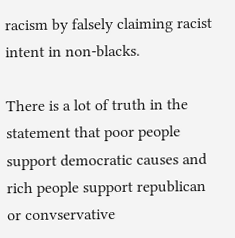racism by falsely claiming racist intent in non-blacks.

There is a lot of truth in the statement that poor people support democratic causes and rich people support republican or convservative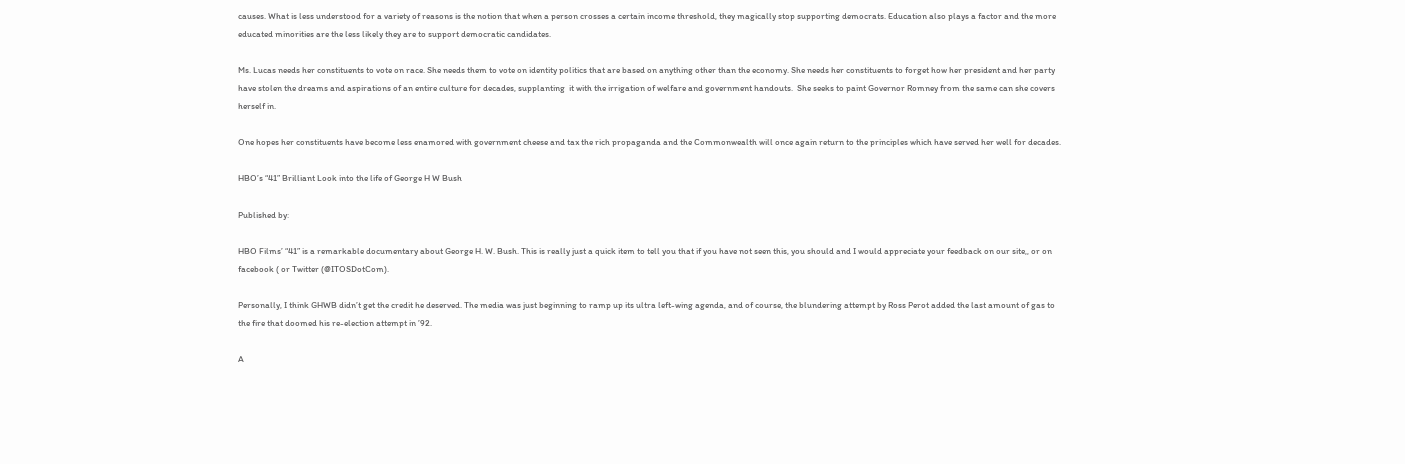causes. What is less understood for a variety of reasons is the notion that when a person crosses a certain income threshold, they magically stop supporting democrats. Education also plays a factor and the more educated minorities are the less likely they are to support democratic candidates.

Ms. Lucas needs her constituents to vote on race. She needs them to vote on identity politics that are based on anything other than the economy. She needs her constituents to forget how her president and her party have stolen the dreams and aspirations of an entire culture for decades, supplanting  it with the irrigation of welfare and government handouts.  She seeks to paint Governor Romney from the same can she covers herself in.

One hopes her constituents have become less enamored with government cheese and tax the rich propaganda and the Commonwealth will once again return to the principles which have served her well for decades.

HBO’s “41” Brilliant Look into the life of George H W Bush

Published by:

HBO Films’ “41” is a remarkable documentary about George H. W. Bush. This is really just a quick item to tell you that if you have not seen this, you should and I would appreciate your feedback on our site,, or on facebook ( or Twitter (@ITOSDotCom).

Personally, I think GHWB didn’t get the credit he deserved. The media was just beginning to ramp up its ultra left-wing agenda, and of course, the blundering attempt by Ross Perot added the last amount of gas to the fire that doomed his re-election attempt in ’92.

A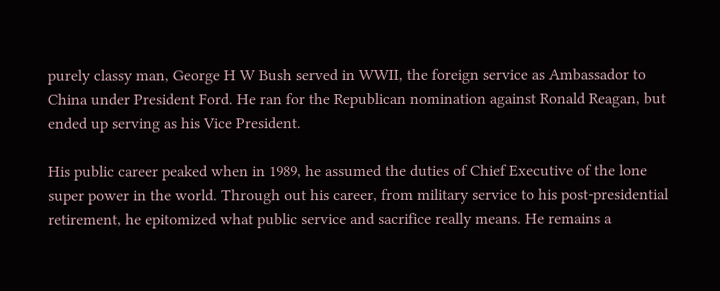purely classy man, George H W Bush served in WWII, the foreign service as Ambassador to China under President Ford. He ran for the Republican nomination against Ronald Reagan, but ended up serving as his Vice President.

His public career peaked when in 1989, he assumed the duties of Chief Executive of the lone super power in the world. Through out his career, from military service to his post-presidential retirement, he epitomized what public service and sacrifice really means. He remains a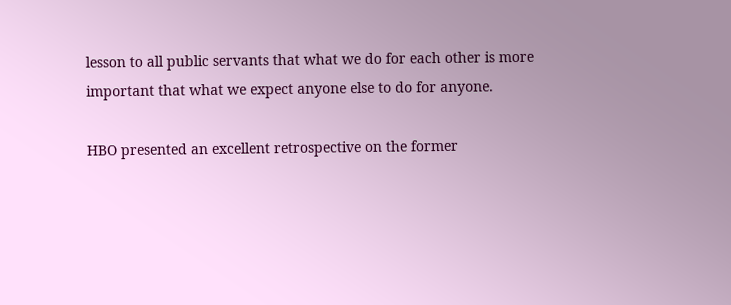lesson to all public servants that what we do for each other is more important that what we expect anyone else to do for anyone.

HBO presented an excellent retrospective on the former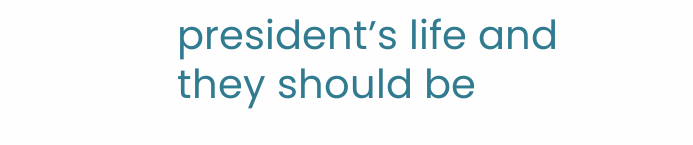president’s life and they should be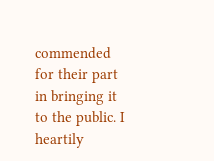commended for their part in bringing it to the public. I heartily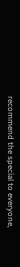recommend the special to everyone,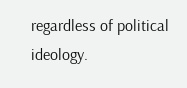regardless of political ideology.